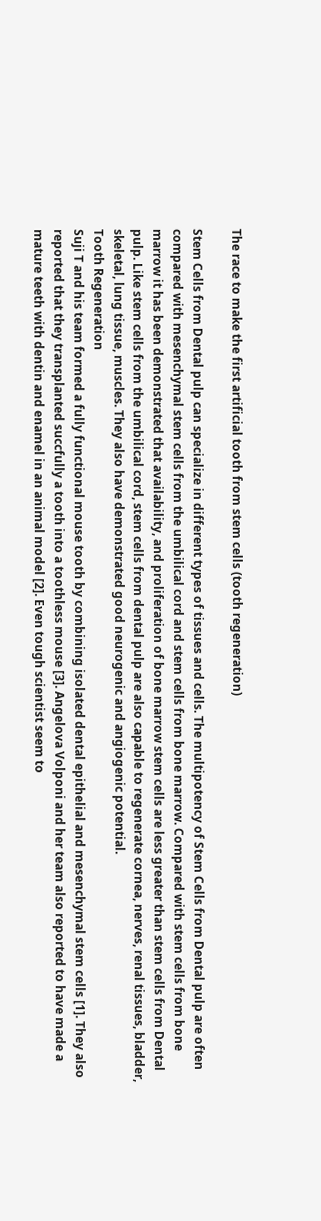The race to make the first artificial tooth from stem cells (tooth regeneration)

Stem Cells from Dental pulp can specialize in different types of tissues and cells. The multipotency of Stem Cells from Dental pulp are often compared with mesenchymal stem cells from the umbilical cord and stem cells from bone marrow. Compared with stem cells from bone marrow it has been demonstrated that availability, and proliferation of bone marrow stem cells are less greater than stem cells from Dental pulp. Like stem cells from the umbilical cord, stem cells from dental pulp are also capable to regenerate cornea, nerves, renal tissues, bladder, skeletal, lung tissue, muscles. They also have demonstrated good neurogenic and angiogenic potential.
Tooth Regeneration
Suji T and his team formed a fully functional mouse tooth by combining isolated dental epithelial and mesenchymal stem cells [1]. They also reported that they transplanted succfully a tooth into a toothless mouse [3]. Angelova Volponi and her team also reported to have made a mature teeth with dentin and enamel in an animal model [2]. Even tough scientist seem to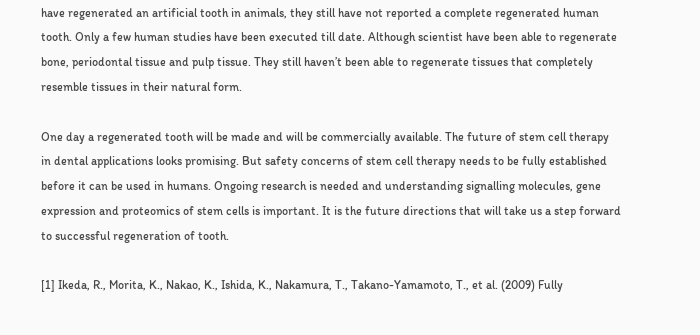have regenerated an artificial tooth in animals, they still have not reported a complete regenerated human tooth. Only a few human studies have been executed till date. Although scientist have been able to regenerate bone, periodontal tissue and pulp tissue. They still haven’t been able to regenerate tissues that completely resemble tissues in their natural form.

One day a regenerated tooth will be made and will be commercially available. The future of stem cell therapy in dental applications looks promising. But safety concerns of stem cell therapy needs to be fully established before it can be used in humans. Ongoing research is needed and understanding signalling molecules, gene expression and proteomics of stem cells is important. It is the future directions that will take us a step forward to successful regeneration of tooth.

[1] Ikeda, R., Morita, K., Nakao, K., Ishida, K., Nakamura, T., Takano-Yamamoto, T., et al. (2009) Fully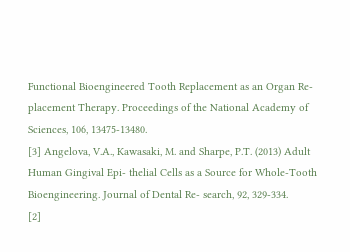Functional Bioengineered Tooth Replacement as an Organ Re- placement Therapy. Proceedings of the National Academy of Sciences, 106, 13475-13480.
[3] Angelova, V.A., Kawasaki, M. and Sharpe, P.T. (2013) Adult Human Gingival Epi- thelial Cells as a Source for Whole-Tooth Bioengineering. Journal of Dental Re- search, 92, 329-334.
[2]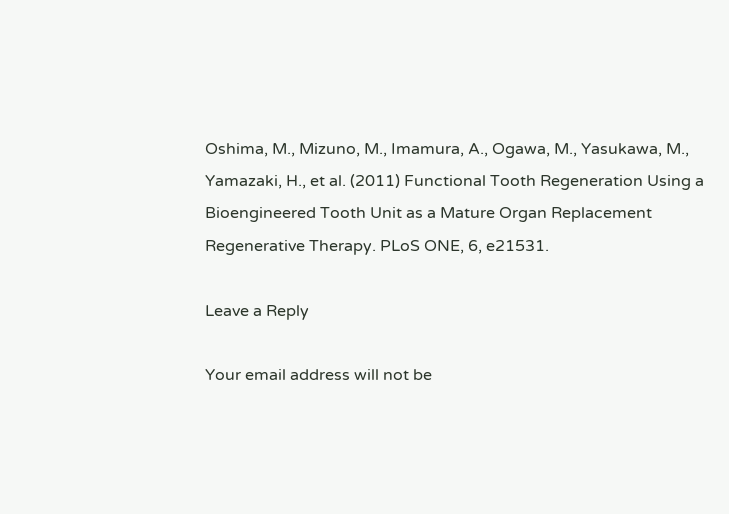Oshima, M., Mizuno, M., Imamura, A., Ogawa, M., Yasukawa, M., Yamazaki, H., et al. (2011) Functional Tooth Regeneration Using a Bioengineered Tooth Unit as a Mature Organ Replacement Regenerative Therapy. PLoS ONE, 6, e21531.

Leave a Reply

Your email address will not be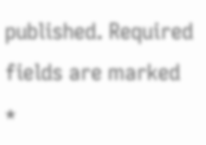published. Required fields are marked *